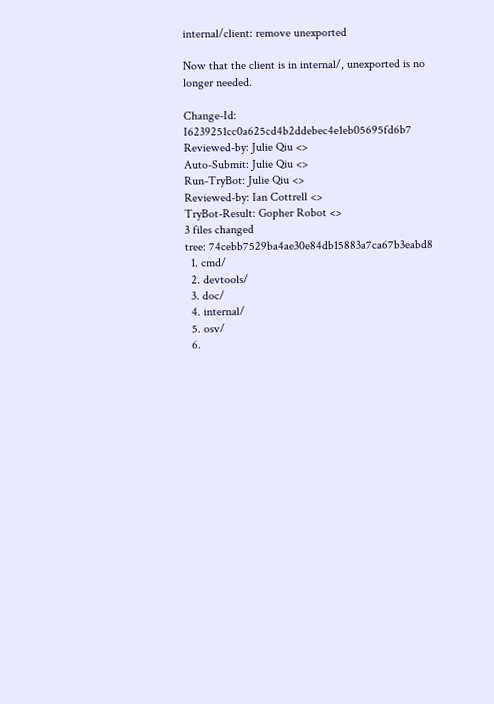internal/client: remove unexported

Now that the client is in internal/, unexported is no longer needed.

Change-Id: I6239251cc0a625cd4b2ddebec4e1eb05695fd6b7
Reviewed-by: Julie Qiu <>
Auto-Submit: Julie Qiu <>
Run-TryBot: Julie Qiu <>
Reviewed-by: Ian Cottrell <>
TryBot-Result: Gopher Robot <>
3 files changed
tree: 74cebb7529ba4ae30e84db15883a7ca67b3eabd8
  1. cmd/
  2. devtools/
  3. doc/
  4. internal/
  5. osv/
  6.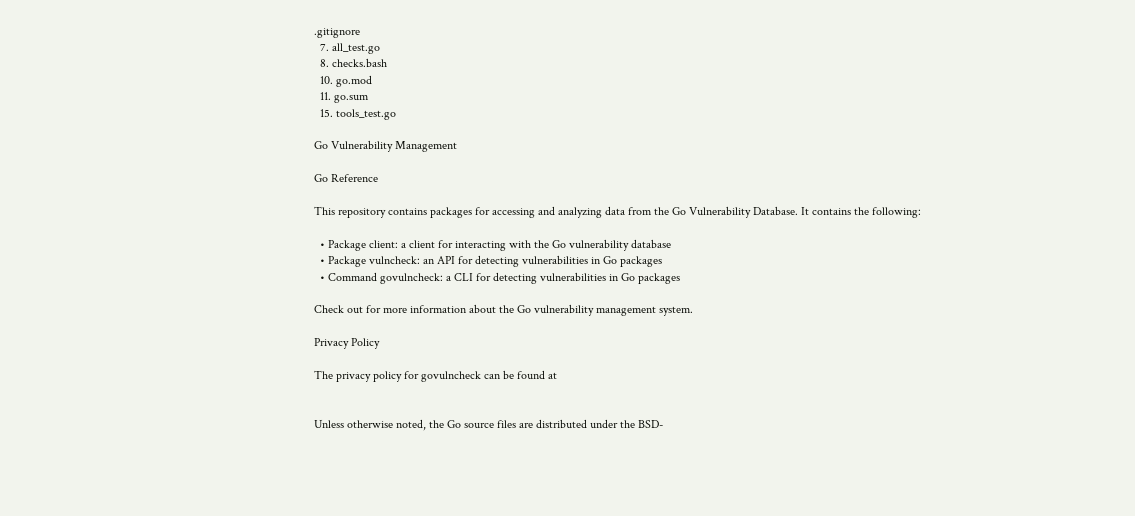.gitignore
  7. all_test.go
  8. checks.bash
  10. go.mod
  11. go.sum
  15. tools_test.go

Go Vulnerability Management

Go Reference

This repository contains packages for accessing and analyzing data from the Go Vulnerability Database. It contains the following:

  • Package client: a client for interacting with the Go vulnerability database
  • Package vulncheck: an API for detecting vulnerabilities in Go packages
  • Command govulncheck: a CLI for detecting vulnerabilities in Go packages

Check out for more information about the Go vulnerability management system.

Privacy Policy

The privacy policy for govulncheck can be found at


Unless otherwise noted, the Go source files are distributed under the BSD-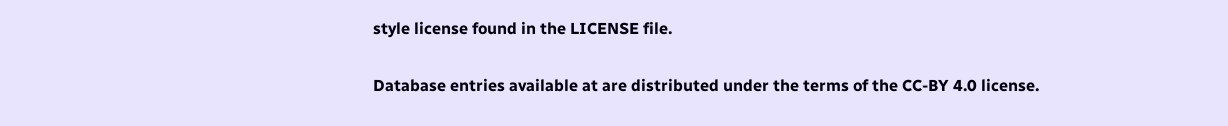style license found in the LICENSE file.

Database entries available at are distributed under the terms of the CC-BY 4.0 license.